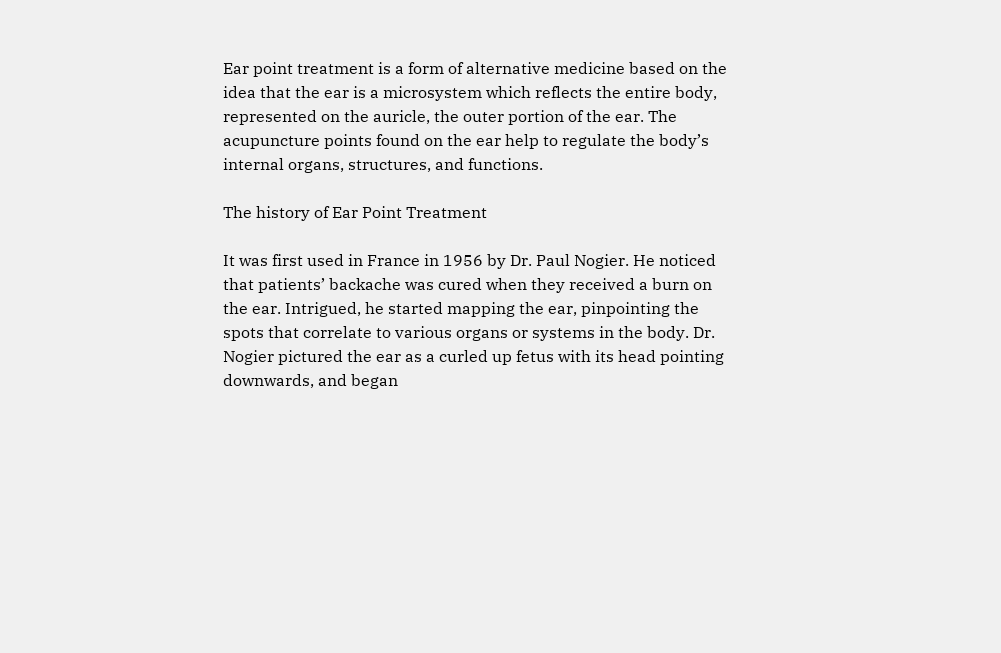Ear point treatment is a form of alternative medicine based on the idea that the ear is a microsystem which reflects the entire body, represented on the auricle, the outer portion of the ear. The acupuncture points found on the ear help to regulate the body’s internal organs, structures, and functions.

The history of Ear Point Treatment

It was first used in France in 1956 by Dr. Paul Nogier. He noticed that patients’ backache was cured when they received a burn on the ear. Intrigued, he started mapping the ear, pinpointing the spots that correlate to various organs or systems in the body. Dr. Nogier pictured the ear as a curled up fetus with its head pointing downwards, and began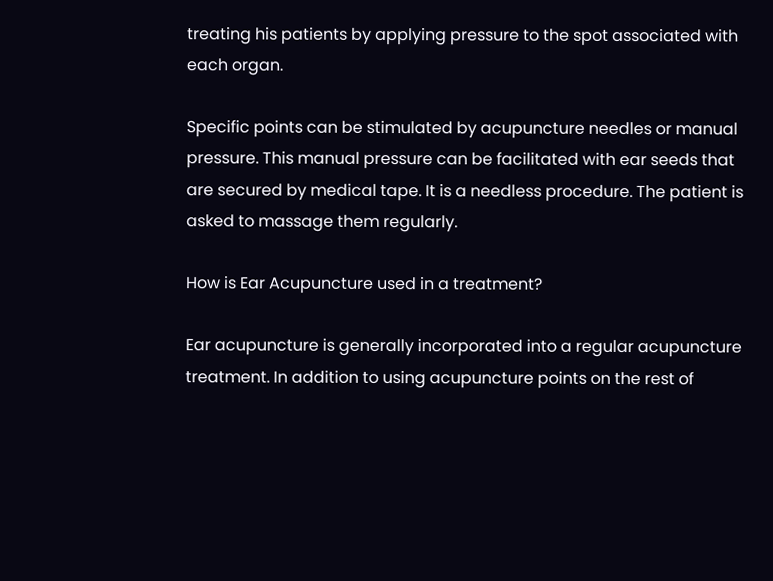treating his patients by applying pressure to the spot associated with each organ.

Specific points can be stimulated by acupuncture needles or manual pressure. This manual pressure can be facilitated with ear seeds that are secured by medical tape. It is a needless procedure. The patient is asked to massage them regularly.

How is Ear Acupuncture used in a treatment?

Ear acupuncture is generally incorporated into a regular acupuncture treatment. In addition to using acupuncture points on the rest of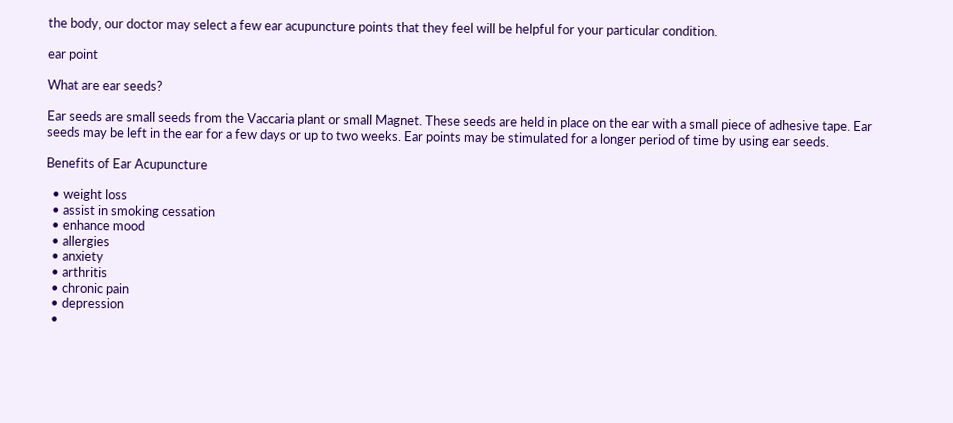the body, our doctor may select a few ear acupuncture points that they feel will be helpful for your particular condition.

ear point

What are ear seeds?

Ear seeds are small seeds from the Vaccaria plant or small Magnet. These seeds are held in place on the ear with a small piece of adhesive tape. Ear seeds may be left in the ear for a few days or up to two weeks. Ear points may be stimulated for a longer period of time by using ear seeds.

Benefits of Ear Acupuncture

  • weight loss
  • assist in smoking cessation
  • enhance mood
  • allergies
  • anxiety
  • arthritis
  • chronic pain
  • depression
  •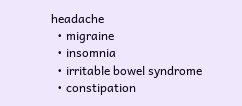headache
  • migraine
  • insomnia
  • irritable bowel syndrome
  • constipation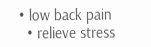• low back pain
  • relieve stress